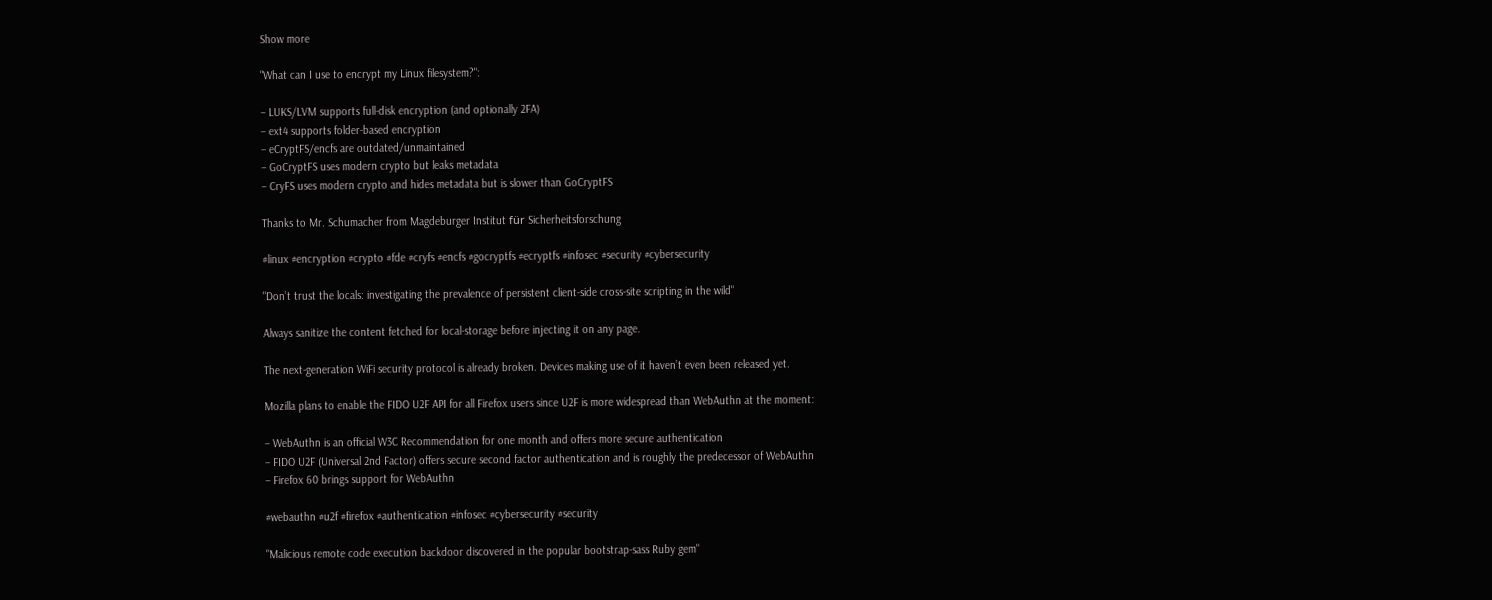Show more

"What can I use to encrypt my Linux filesystem?":

– LUKS/LVM supports full-disk encryption (and optionally 2FA)
– ext4 supports folder-based encryption
– eCryptFS/encfs are outdated/unmaintained
– GoCryptFS uses modern crypto but leaks metadata
– CryFS uses modern crypto and hides metadata but is slower than GoCryptFS

Thanks to Mr. Schumacher from Magdeburger Institut für Sicherheitsforschung

#linux #encryption #crypto #fde #cryfs #encfs #gocryptfs #ecryptfs #infosec #security #cybersecurity

"Don’t trust the locals: investigating the prevalence of persistent client-side cross-site scripting in the wild"

Always sanitize the content fetched for local-storage before injecting it on any page.

The next-generation WiFi security protocol is already broken. Devices making use of it haven’t even been released yet.

Mozilla plans to enable the FIDO U2F API for all Firefox users since U2F is more widespread than WebAuthn at the moment:

– WebAuthn is an official W3C Recommendation for one month and offers more secure authentication
– FIDO U2F (Universal 2nd Factor) offers secure second factor authentication and is roughly the predecessor of WebAuthn
– Firefox 60 brings support for WebAuthn

#webauthn #u2f #firefox #authentication #infosec #cybersecurity #security

"Malicious remote code execution backdoor discovered in the popular bootstrap-sass Ruby gem"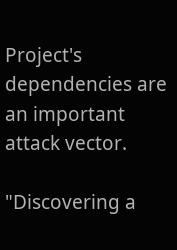Project's dependencies are an important attack vector.

"Discovering a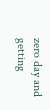zero day and getting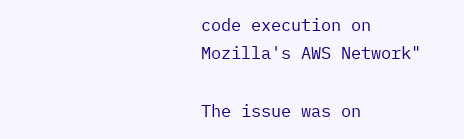code execution on Mozilla's AWS Network"

The issue was on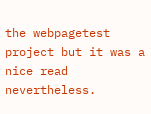the webpagetest project but it was a nice read nevertheless.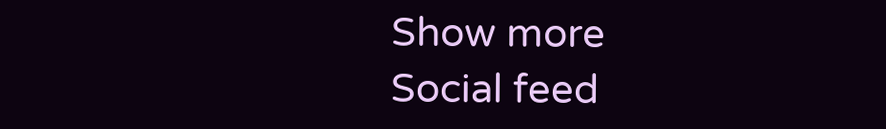Show more
Social feed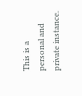This is a personal and private instance.